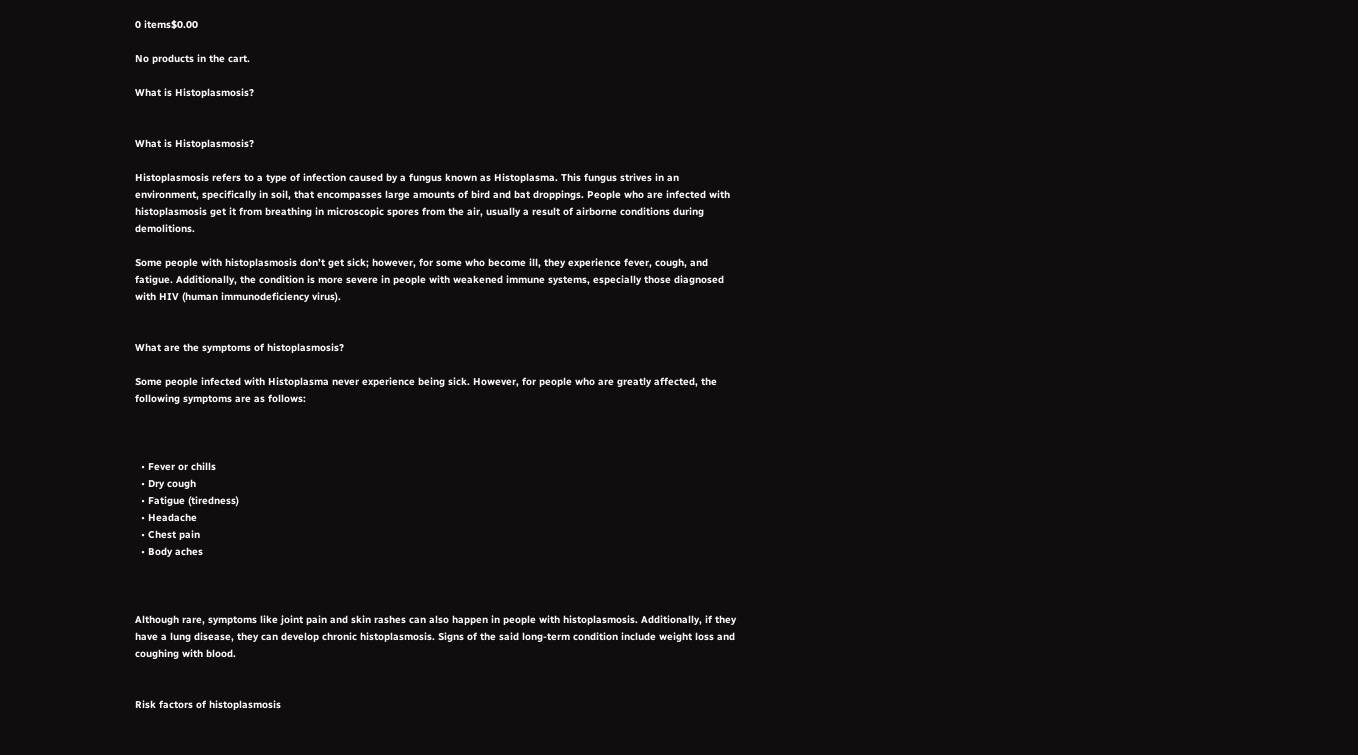0 items$0.00

No products in the cart.

What is Histoplasmosis?


What is Histoplasmosis?

Histoplasmosis refers to a type of infection caused by a fungus known as Histoplasma. This fungus strives in an environment, specifically in soil, that encompasses large amounts of bird and bat droppings. People who are infected with histoplasmosis get it from breathing in microscopic spores from the air, usually a result of airborne conditions during demolitions.

Some people with histoplasmosis don’t get sick; however, for some who become ill, they experience fever, cough, and fatigue. Additionally, the condition is more severe in people with weakened immune systems, especially those diagnosed with HIV (human immunodeficiency virus).


What are the symptoms of histoplasmosis?

Some people infected with Histoplasma never experience being sick. However, for people who are greatly affected, the following symptoms are as follows:



  • Fever or chills
  • Dry cough
  • Fatigue (tiredness)
  • Headache
  • Chest pain
  • Body aches



Although rare, symptoms like joint pain and skin rashes can also happen in people with histoplasmosis. Additionally, if they have a lung disease, they can develop chronic histoplasmosis. Signs of the said long-term condition include weight loss and coughing with blood.


Risk factors of histoplasmosis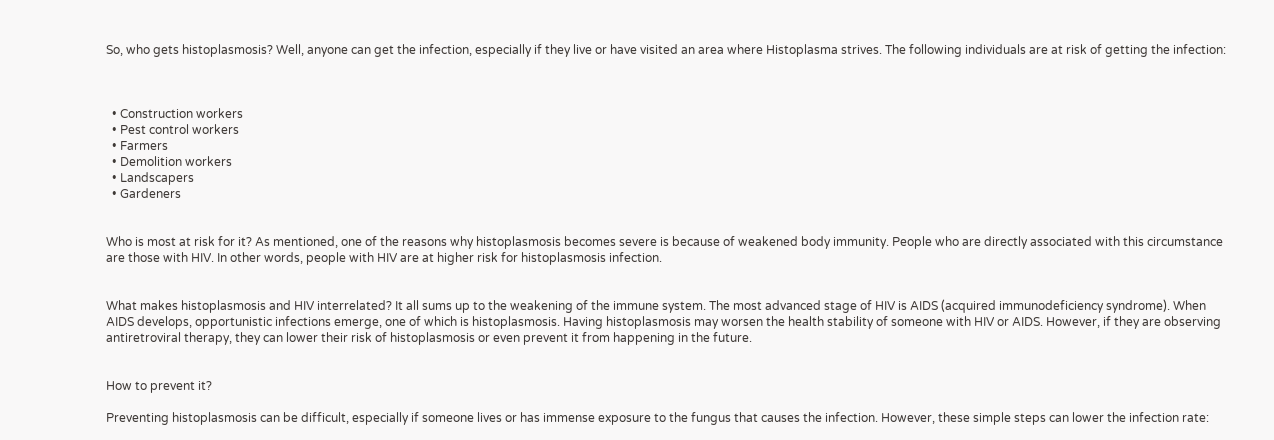So, who gets histoplasmosis? Well, anyone can get the infection, especially if they live or have visited an area where Histoplasma strives. The following individuals are at risk of getting the infection:



  • Construction workers
  • Pest control workers
  • Farmers
  • Demolition workers
  • Landscapers
  • Gardeners


Who is most at risk for it? As mentioned, one of the reasons why histoplasmosis becomes severe is because of weakened body immunity. People who are directly associated with this circumstance are those with HIV. In other words, people with HIV are at higher risk for histoplasmosis infection.


What makes histoplasmosis and HIV interrelated? It all sums up to the weakening of the immune system. The most advanced stage of HIV is AIDS (acquired immunodeficiency syndrome). When AIDS develops, opportunistic infections emerge, one of which is histoplasmosis. Having histoplasmosis may worsen the health stability of someone with HIV or AIDS. However, if they are observing antiretroviral therapy, they can lower their risk of histoplasmosis or even prevent it from happening in the future.


How to prevent it?

Preventing histoplasmosis can be difficult, especially if someone lives or has immense exposure to the fungus that causes the infection. However, these simple steps can lower the infection rate: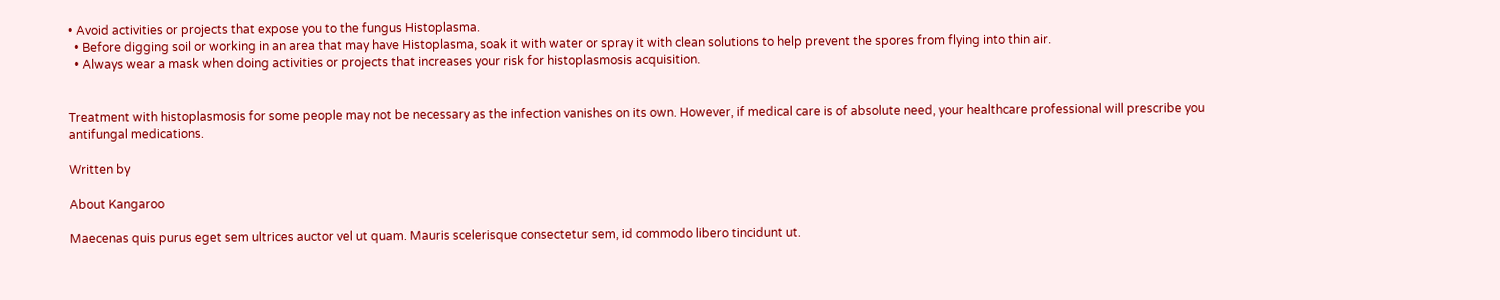• Avoid activities or projects that expose you to the fungus Histoplasma.
  • Before digging soil or working in an area that may have Histoplasma, soak it with water or spray it with clean solutions to help prevent the spores from flying into thin air.
  • Always wear a mask when doing activities or projects that increases your risk for histoplasmosis acquisition.


Treatment with histoplasmosis for some people may not be necessary as the infection vanishes on its own. However, if medical care is of absolute need, your healthcare professional will prescribe you antifungal medications.

Written by

About Kangaroo

Maecenas quis purus eget sem ultrices auctor vel ut quam. Mauris scelerisque consectetur sem, id commodo libero tincidunt ut.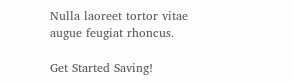Nulla laoreet tortor vitae augue feugiat rhoncus.

Get Started Saving!